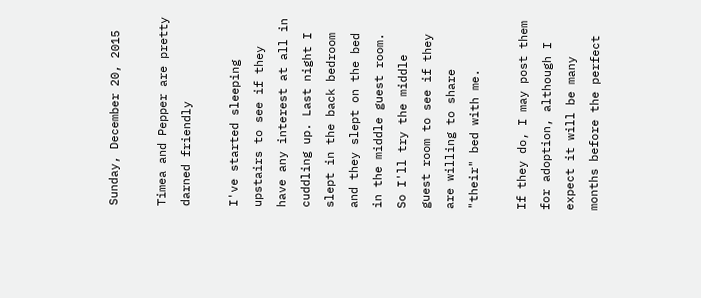Sunday, December 20, 2015

Timea and Pepper are pretty darned friendly

I've started sleeping upstairs to see if they have any interest at all in cuddling up. Last night I slept in the back bedroom and they slept on the bed in the middle guest room. So I'll try the middle guest room to see if they are willing to share "their" bed with me.

If they do, I may post them for adoption, although I expect it will be many months before the perfect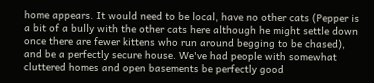home appears. It would need to be local, have no other cats (Pepper is a bit of a bully with the other cats here although he might settle down once there are fewer kittens who run around begging to be chased), and be a perfectly secure house. We've had people with somewhat cluttered homes and open basements be perfectly good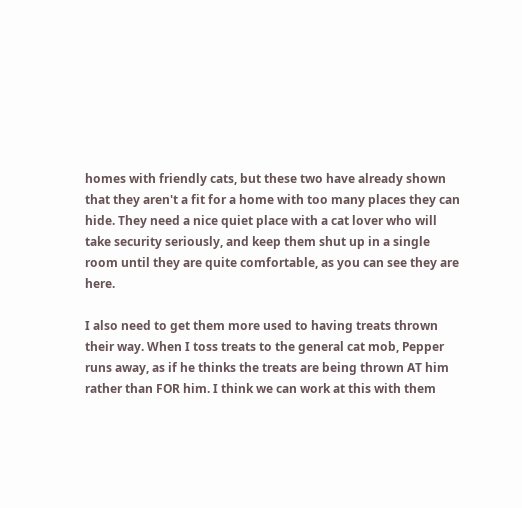homes with friendly cats, but these two have already shown that they aren't a fit for a home with too many places they can hide. They need a nice quiet place with a cat lover who will take security seriously, and keep them shut up in a single room until they are quite comfortable, as you can see they are here.

I also need to get them more used to having treats thrown their way. When I toss treats to the general cat mob, Pepper runs away, as if he thinks the treats are being thrown AT him rather than FOR him. I think we can work at this with them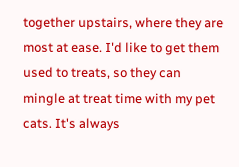together upstairs, where they are most at ease. I'd like to get them used to treats, so they can mingle at treat time with my pet cats. It's always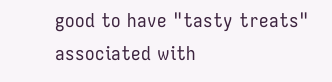good to have "tasty treats" associated with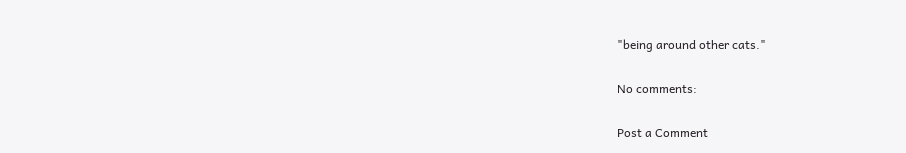"being around other cats."

No comments:

Post a Comment